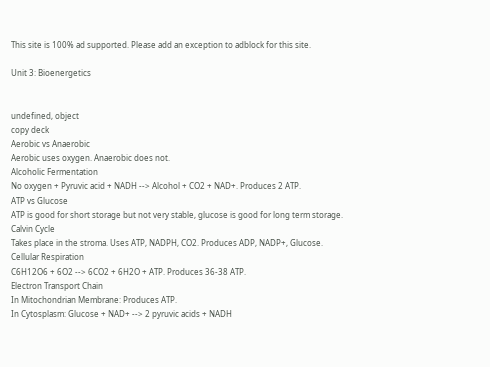This site is 100% ad supported. Please add an exception to adblock for this site.

Unit 3: Bioenergetics


undefined, object
copy deck
Aerobic vs Anaerobic
Aerobic uses oxygen. Anaerobic does not.
Alcoholic Fermentation
No oxygen + Pyruvic acid + NADH --> Alcohol + CO2 + NAD+. Produces 2 ATP.
ATP vs Glucose
ATP is good for short storage but not very stable, glucose is good for long term storage.
Calvin Cycle
Takes place in the stroma. Uses ATP, NADPH, CO2. Produces ADP, NADP+, Glucose.
Cellular Respiration
C6H12O6 + 6O2 --> 6CO2 + 6H2O + ATP. Produces 36-38 ATP.
Electron Transport Chain
In Mitochondrian Membrane: Produces ATP.
In Cytosplasm: Glucose + NAD+ --> 2 pyruvic acids + NADH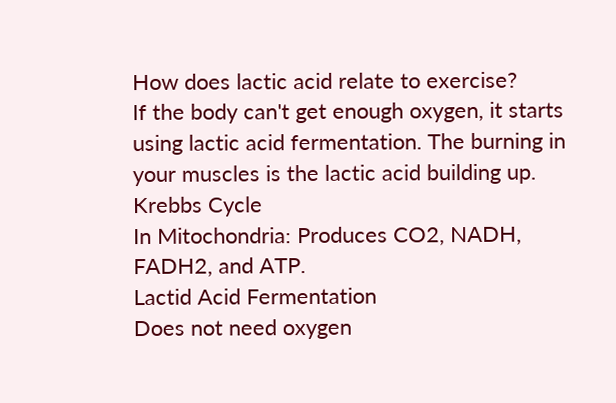How does lactic acid relate to exercise?
If the body can't get enough oxygen, it starts using lactic acid fermentation. The burning in your muscles is the lactic acid building up.
Krebbs Cycle
In Mitochondria: Produces CO2, NADH, FADH2, and ATP.
Lactid Acid Fermentation
Does not need oxygen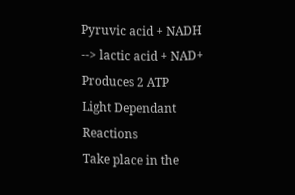Pyruvic acid + NADH --> lactic acid + NAD+ Produces 2 ATP
Light Dependant Reactions
Take place in the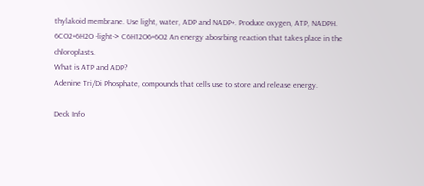thylakoid membrane. Use light, water, ADP and NADP+. Produce oxygen, ATP, NADPH.
6CO2+6H2O -light-> C6H12O6+6O2 An energy abosrbing reaction that takes place in the chloroplasts.
What is ATP and ADP?
Adenine Tri/Di Phosphate, compounds that cells use to store and release energy.

Deck Info